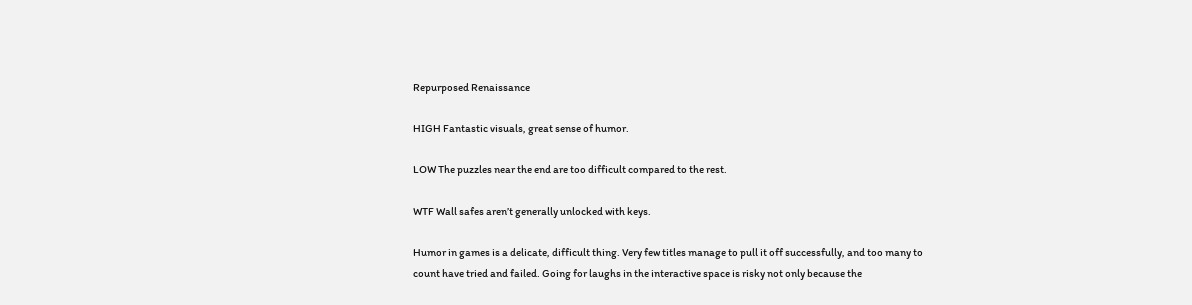Repurposed Renaissance

HIGH Fantastic visuals, great sense of humor.

LOW The puzzles near the end are too difficult compared to the rest.

WTF Wall safes aren’t generally unlocked with keys.

Humor in games is a delicate, difficult thing. Very few titles manage to pull it off successfully, and too many to count have tried and failed. Going for laughs in the interactive space is risky not only because the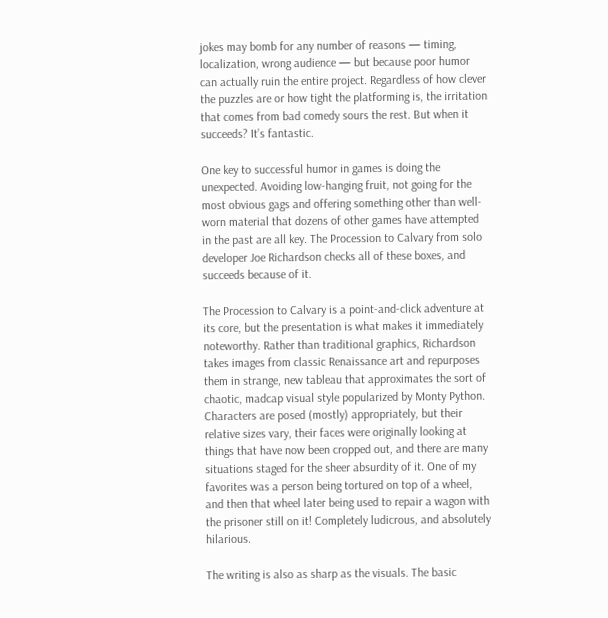jokes may bomb for any number of reasons — timing, localization, wrong audience — but because poor humor can actually ruin the entire project. Regardless of how clever the puzzles are or how tight the platforming is, the irritation that comes from bad comedy sours the rest. But when it succeeds? It’s fantastic.

One key to successful humor in games is doing the unexpected. Avoiding low-hanging fruit, not going for the most obvious gags and offering something other than well-worn material that dozens of other games have attempted in the past are all key. The Procession to Calvary from solo developer Joe Richardson checks all of these boxes, and succeeds because of it.

The Procession to Calvary is a point-and-click adventure at its core, but the presentation is what makes it immediately noteworthy. Rather than traditional graphics, Richardson takes images from classic Renaissance art and repurposes them in strange, new tableau that approximates the sort of chaotic, madcap visual style popularized by Monty Python. Characters are posed (mostly) appropriately, but their relative sizes vary, their faces were originally looking at things that have now been cropped out, and there are many situations staged for the sheer absurdity of it. One of my favorites was a person being tortured on top of a wheel, and then that wheel later being used to repair a wagon with the prisoner still on it! Completely ludicrous, and absolutely hilarious.

The writing is also as sharp as the visuals. The basic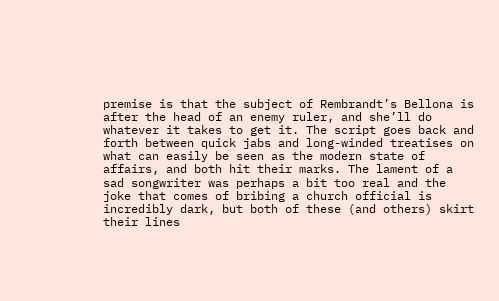premise is that the subject of Rembrandt’s Bellona is after the head of an enemy ruler, and she’ll do whatever it takes to get it. The script goes back and forth between quick jabs and long-winded treatises on what can easily be seen as the modern state of affairs, and both hit their marks. The lament of a sad songwriter was perhaps a bit too real and the joke that comes of bribing a church official is incredibly dark, but both of these (and others) skirt their lines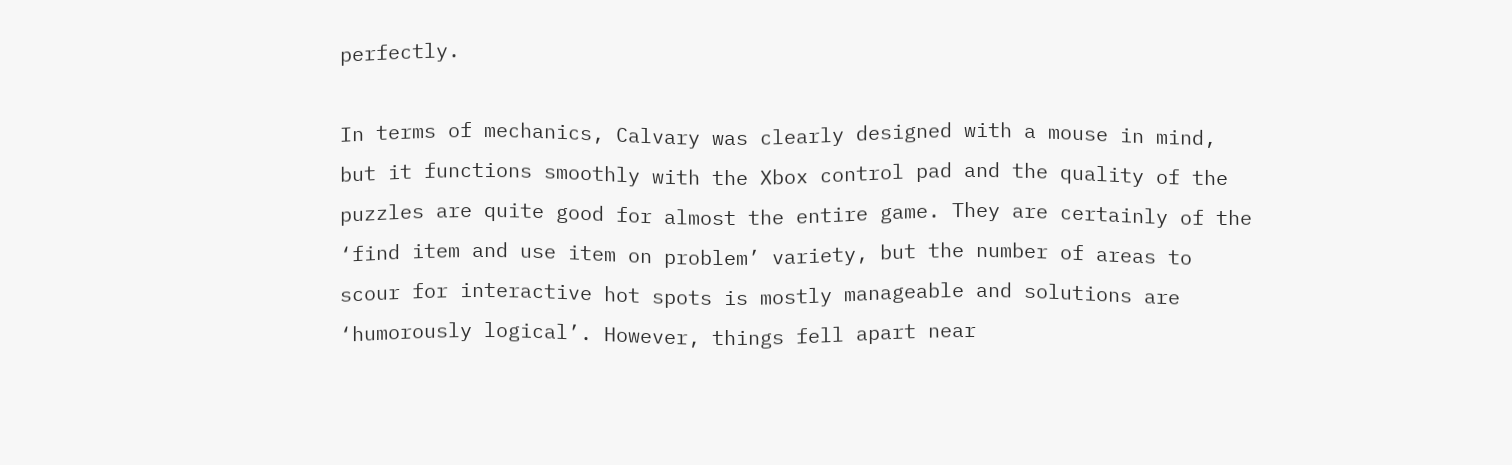perfectly.

In terms of mechanics, Calvary was clearly designed with a mouse in mind, but it functions smoothly with the Xbox control pad and the quality of the puzzles are quite good for almost the entire game. They are certainly of the ‘find item and use item on problem’ variety, but the number of areas to scour for interactive hot spots is mostly manageable and solutions are ‘humorously logical’. However, things fell apart near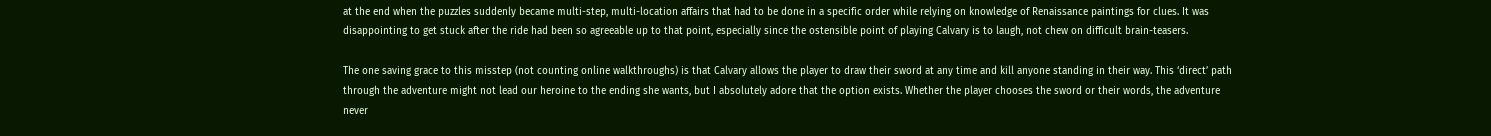at the end when the puzzles suddenly became multi-step, multi-location affairs that had to be done in a specific order while relying on knowledge of Renaissance paintings for clues. It was disappointing to get stuck after the ride had been so agreeable up to that point, especially since the ostensible point of playing Calvary is to laugh, not chew on difficult brain-teasers.

The one saving grace to this misstep (not counting online walkthroughs) is that Calvary allows the player to draw their sword at any time and kill anyone standing in their way. This ‘direct’ path through the adventure might not lead our heroine to the ending she wants, but I absolutely adore that the option exists. Whether the player chooses the sword or their words, the adventure never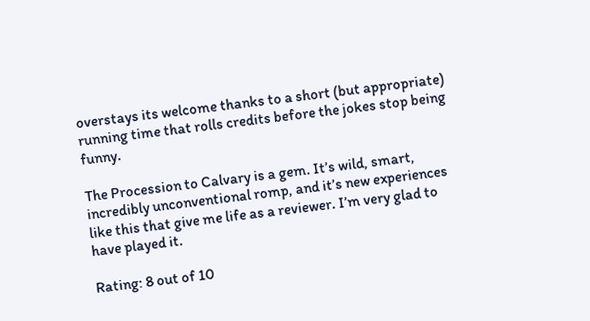overstays its welcome thanks to a short (but appropriate) running time that rolls credits before the jokes stop being funny.

The Procession to Calvary is a gem. It’s wild, smart, incredibly unconventional romp, and it’s new experiences like this that give me life as a reviewer. I’m very glad to have played it.

Rating: 8 out of 10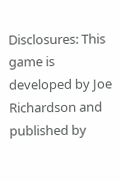Disclosures: This game is developed by Joe Richardson and published by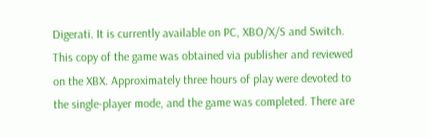Digerati. It is currently available on PC, XBO/X/S and Switch. This copy of the game was obtained via publisher and reviewed on the XBX. Approximately three hours of play were devoted to the single-player mode, and the game was completed. There are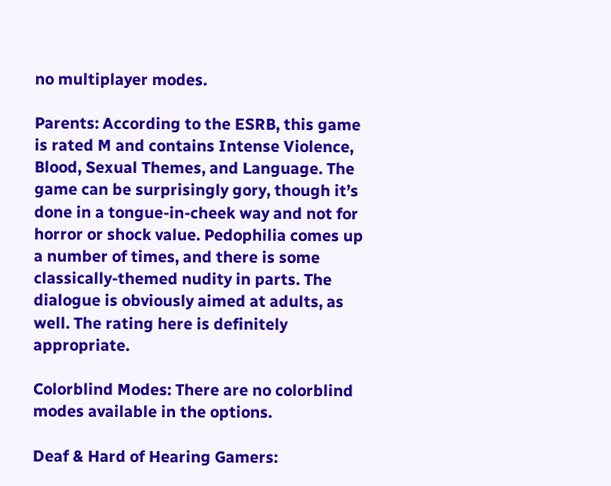no multiplayer modes.

Parents: According to the ESRB, this game is rated M and contains Intense Violence, Blood, Sexual Themes, and Language. The game can be surprisingly gory, though it’s done in a tongue-in-cheek way and not for horror or shock value. Pedophilia comes up a number of times, and there is some classically-themed nudity in parts. The dialogue is obviously aimed at adults, as well. The rating here is definitely appropriate.

Colorblind Modes: There are no colorblind modes available in the options.

Deaf & Hard of Hearing Gamers: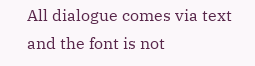All dialogue comes via text and the font is not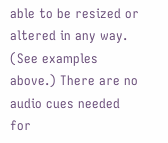able to be resized or altered in any way. (See examples above.) There are no audio cues needed for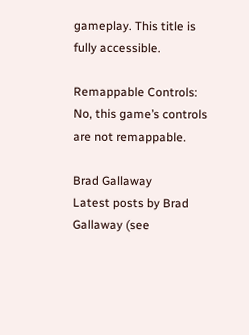gameplay. This title is fully accessible.

Remappable Controls: No, this game’s controls are not remappable.

Brad Gallaway
Latest posts by Brad Gallaway (see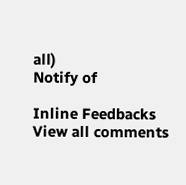all)
Notify of

Inline Feedbacks
View all comments